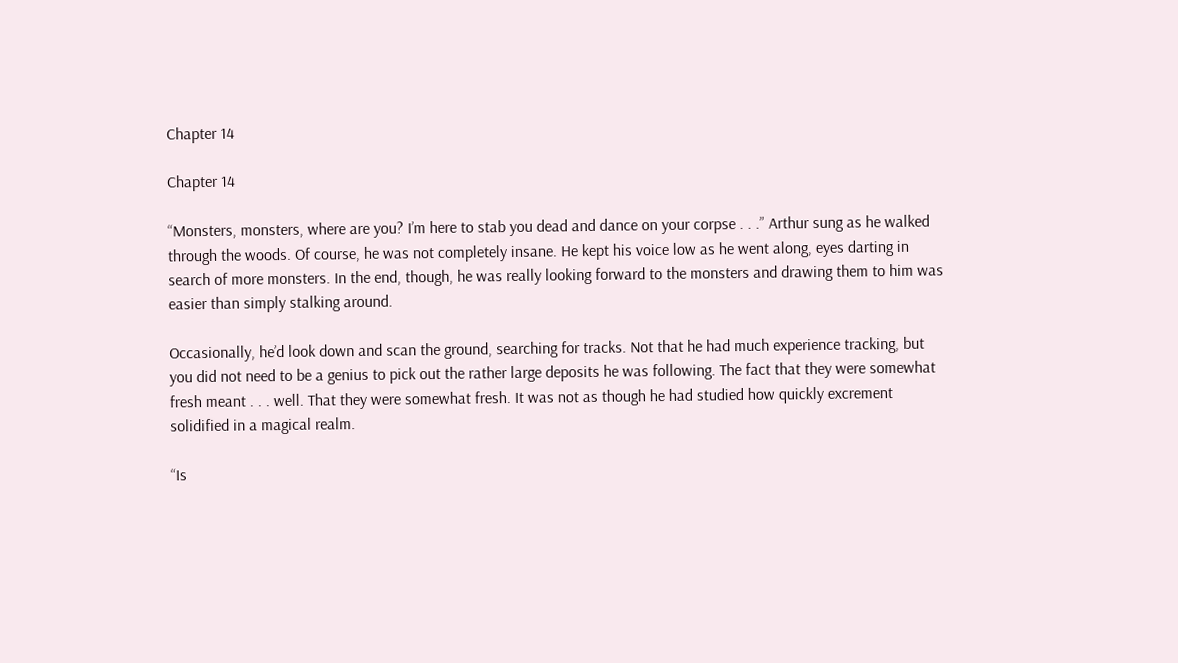Chapter 14

Chapter 14

“Monsters, monsters, where are you? I’m here to stab you dead and dance on your corpse . . .” Arthur sung as he walked through the woods. Of course, he was not completely insane. He kept his voice low as he went along, eyes darting in search of more monsters. In the end, though, he was really looking forward to the monsters and drawing them to him was easier than simply stalking around.

Occasionally, he’d look down and scan the ground, searching for tracks. Not that he had much experience tracking, but you did not need to be a genius to pick out the rather large deposits he was following. The fact that they were somewhat fresh meant . . . well. That they were somewhat fresh. It was not as though he had studied how quickly excrement solidified in a magical realm.

“Is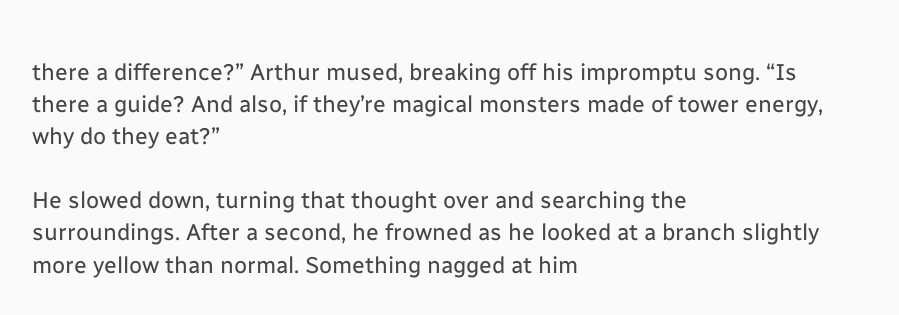there a difference?” Arthur mused, breaking off his impromptu song. “Is there a guide? And also, if they’re magical monsters made of tower energy, why do they eat?”

He slowed down, turning that thought over and searching the surroundings. After a second, he frowned as he looked at a branch slightly more yellow than normal. Something nagged at him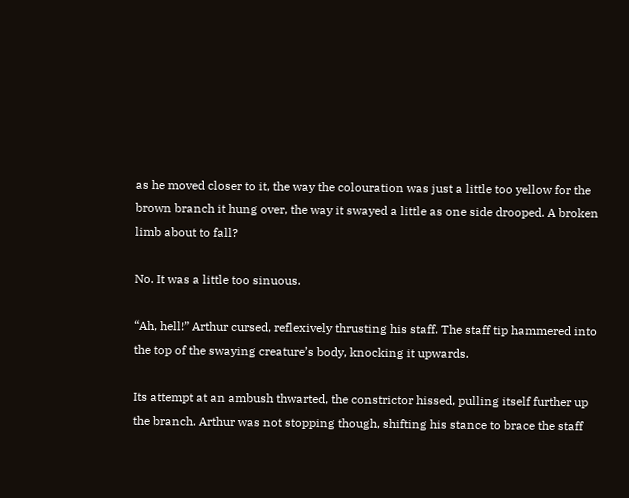as he moved closer to it, the way the colouration was just a little too yellow for the brown branch it hung over, the way it swayed a little as one side drooped. A broken limb about to fall?

No. It was a little too sinuous.

“Ah, hell!” Arthur cursed, reflexively thrusting his staff. The staff tip hammered into the top of the swaying creature’s body, knocking it upwards.

Its attempt at an ambush thwarted, the constrictor hissed, pulling itself further up the branch. Arthur was not stopping though, shifting his stance to brace the staff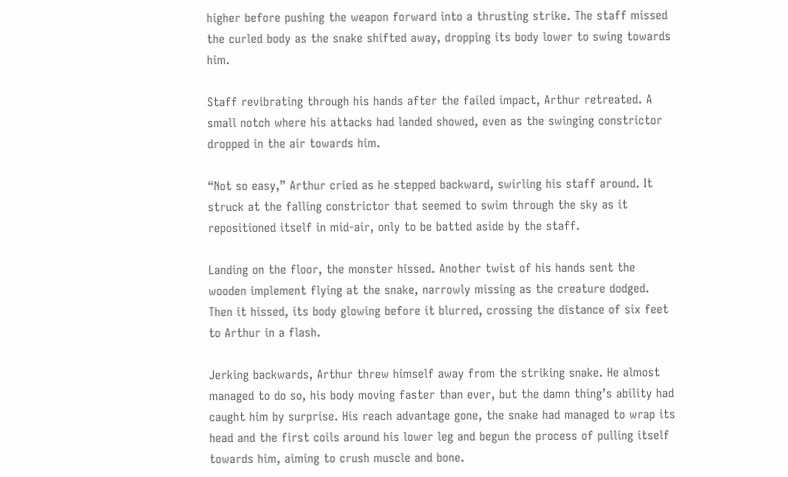higher before pushing the weapon forward into a thrusting strike. The staff missed the curled body as the snake shifted away, dropping its body lower to swing towards him.

Staff revibrating through his hands after the failed impact, Arthur retreated. A small notch where his attacks had landed showed, even as the swinging constrictor dropped in the air towards him.

“Not so easy,” Arthur cried as he stepped backward, swirling his staff around. It struck at the falling constrictor that seemed to swim through the sky as it repositioned itself in mid-air, only to be batted aside by the staff.

Landing on the floor, the monster hissed. Another twist of his hands sent the wooden implement flying at the snake, narrowly missing as the creature dodged. Then it hissed, its body glowing before it blurred, crossing the distance of six feet to Arthur in a flash.

Jerking backwards, Arthur threw himself away from the striking snake. He almost managed to do so, his body moving faster than ever, but the damn thing’s ability had caught him by surprise. His reach advantage gone, the snake had managed to wrap its head and the first coils around his lower leg and begun the process of pulling itself towards him, aiming to crush muscle and bone.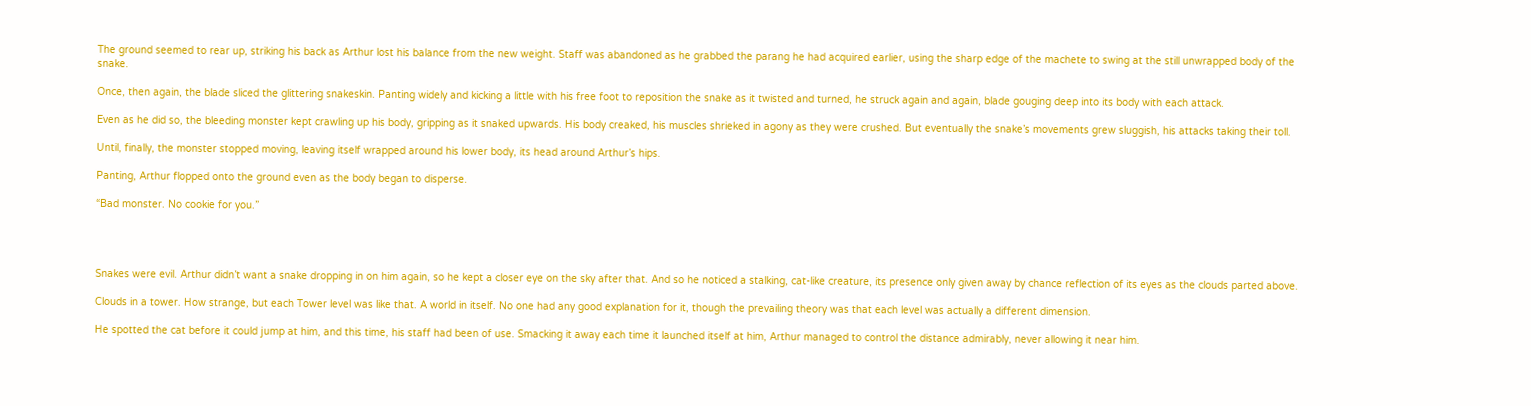The ground seemed to rear up, striking his back as Arthur lost his balance from the new weight. Staff was abandoned as he grabbed the parang he had acquired earlier, using the sharp edge of the machete to swing at the still unwrapped body of the snake.

Once, then again, the blade sliced the glittering snakeskin. Panting widely and kicking a little with his free foot to reposition the snake as it twisted and turned, he struck again and again, blade gouging deep into its body with each attack.

Even as he did so, the bleeding monster kept crawling up his body, gripping as it snaked upwards. His body creaked, his muscles shrieked in agony as they were crushed. But eventually the snake’s movements grew sluggish, his attacks taking their toll.

Until, finally, the monster stopped moving, leaving itself wrapped around his lower body, its head around Arthur’s hips.

Panting, Arthur flopped onto the ground even as the body began to disperse.

“Bad monster. No cookie for you.”




Snakes were evil. Arthur didn’t want a snake dropping in on him again, so he kept a closer eye on the sky after that. And so he noticed a stalking, cat-like creature, its presence only given away by chance reflection of its eyes as the clouds parted above.

Clouds in a tower. How strange, but each Tower level was like that. A world in itself. No one had any good explanation for it, though the prevailing theory was that each level was actually a different dimension.

He spotted the cat before it could jump at him, and this time, his staff had been of use. Smacking it away each time it launched itself at him, Arthur managed to control the distance admirably, never allowing it near him.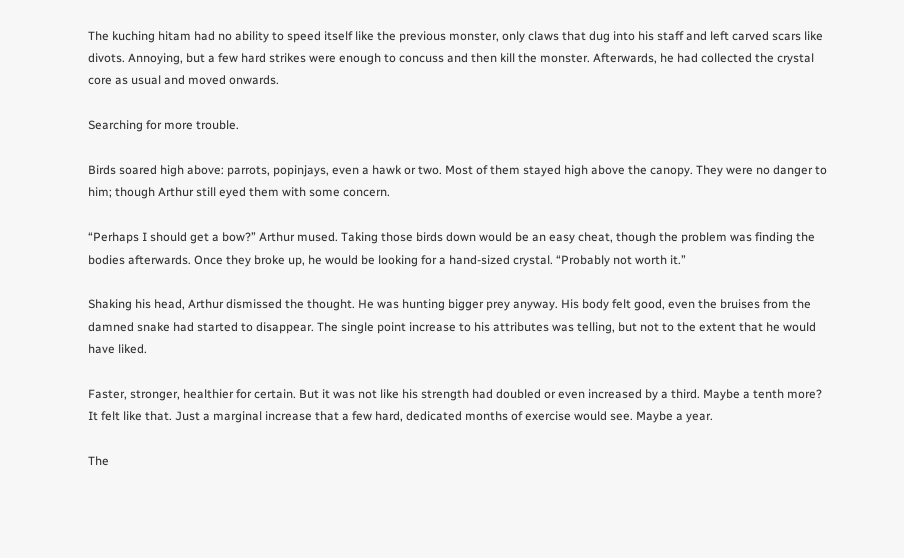The kuching hitam had no ability to speed itself like the previous monster, only claws that dug into his staff and left carved scars like divots. Annoying, but a few hard strikes were enough to concuss and then kill the monster. Afterwards, he had collected the crystal core as usual and moved onwards.

Searching for more trouble.

Birds soared high above: parrots, popinjays, even a hawk or two. Most of them stayed high above the canopy. They were no danger to him; though Arthur still eyed them with some concern.

“Perhaps I should get a bow?” Arthur mused. Taking those birds down would be an easy cheat, though the problem was finding the bodies afterwards. Once they broke up, he would be looking for a hand-sized crystal. “Probably not worth it.”

Shaking his head, Arthur dismissed the thought. He was hunting bigger prey anyway. His body felt good, even the bruises from the damned snake had started to disappear. The single point increase to his attributes was telling, but not to the extent that he would have liked.

Faster, stronger, healthier for certain. But it was not like his strength had doubled or even increased by a third. Maybe a tenth more? It felt like that. Just a marginal increase that a few hard, dedicated months of exercise would see. Maybe a year.

The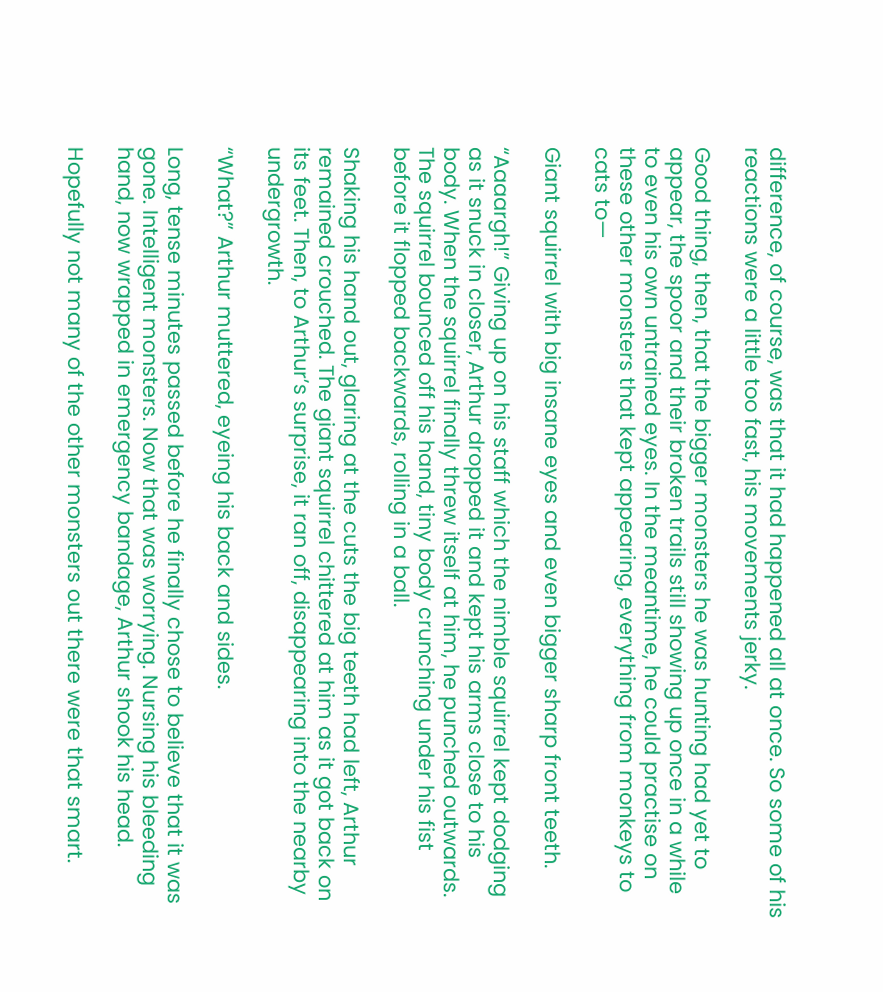difference, of course, was that it had happened all at once. So some of his reactions were a little too fast, his movements jerky.

Good thing, then, that the bigger monsters he was hunting had yet to appear, the spoor and their broken trails still showing up once in a while to even his own untrained eyes. In the meantime, he could practise on these other monsters that kept appearing, everything from monkeys to cats to—

Giant squirrel with big insane eyes and even bigger sharp front teeth.

“Aaaargh!” Giving up on his staff which the nimble squirrel kept dodging as it snuck in closer, Arthur dropped it and kept his arms close to his body. When the squirrel finally threw itself at him, he punched outwards. The squirrel bounced off his hand, tiny body crunching under his fist before it flopped backwards, rolling in a ball.

Shaking his hand out, glaring at the cuts the big teeth had left, Arthur remained crouched. The giant squirrel chittered at him as it got back on its feet. Then, to Arthur’s surprise, it ran off, disappearing into the nearby undergrowth.

“What?” Arthur muttered, eyeing his back and sides.

Long, tense minutes passed before he finally chose to believe that it was gone. Intelligent monsters. Now that was worrying. Nursing his bleeding hand, now wrapped in emergency bandage, Arthur shook his head.

Hopefully not many of the other monsters out there were that smart.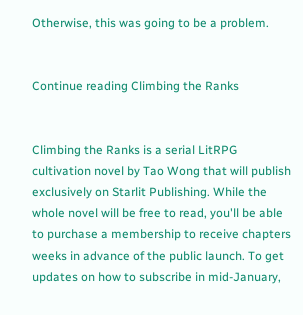Otherwise, this was going to be a problem.


Continue reading Climbing the Ranks


Climbing the Ranks is a serial LitRPG cultivation novel by Tao Wong that will publish exclusively on Starlit Publishing. While the whole novel will be free to read, you'll be able to purchase a membership to receive chapters weeks in advance of the public launch. To get updates on how to subscribe in mid-January,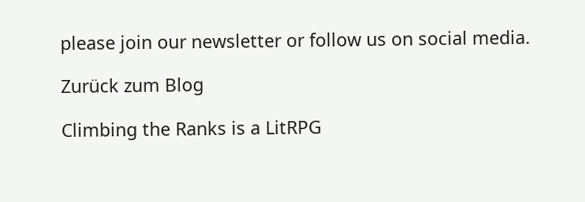please join our newsletter or follow us on social media.

Zurück zum Blog

Climbing the Ranks is a LitRPG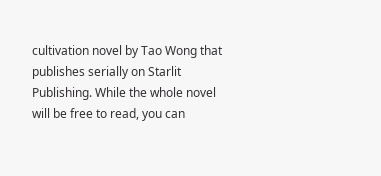cultivation novel by Tao Wong that publishes serially on Starlit Publishing. While the whole novel will be free to read, you can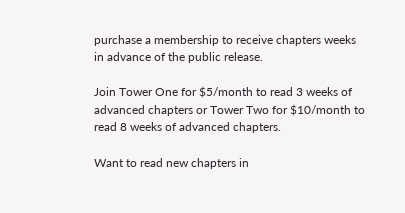purchase a membership to receive chapters weeks in advance of the public release.

Join Tower One for $5/month to read 3 weeks of advanced chapters or Tower Two for $10/month to read 8 weeks of advanced chapters.

Want to read new chapters in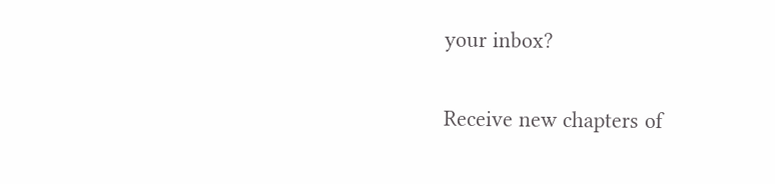your inbox?

Receive new chapters of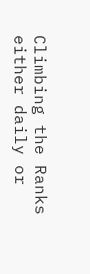Climbing the Ranks either daily or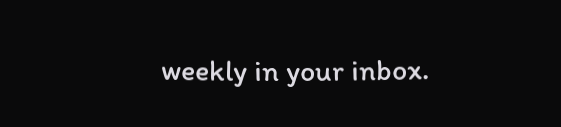weekly in your inbox.